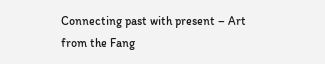Connecting past with present – Art from the Fang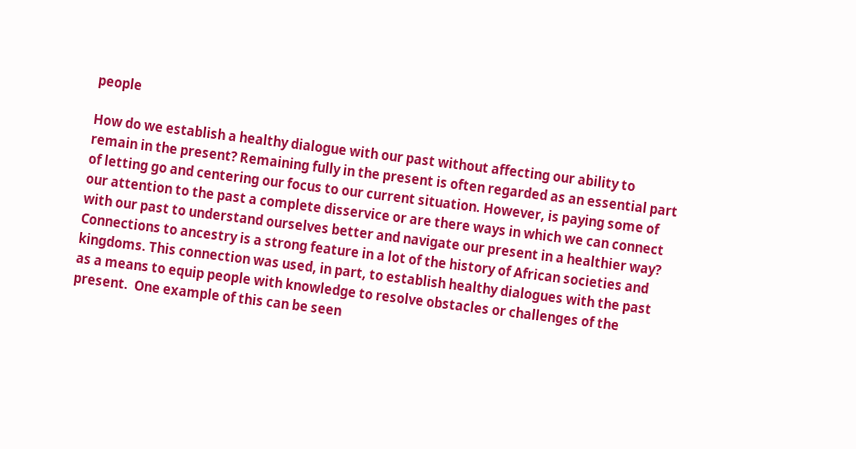people

How do we establish a healthy dialogue with our past without affecting our ability to remain in the present? Remaining fully in the present is often regarded as an essential part of letting go and centering our focus to our current situation. However, is paying some of our attention to the past a complete disservice or are there ways in which we can connect with our past to understand ourselves better and navigate our present in a healthier way? Connections to ancestry is a strong feature in a lot of the history of African societies and kingdoms. This connection was used, in part, to establish healthy dialogues with the past as a means to equip people with knowledge to resolve obstacles or challenges of the present.  One example of this can be seen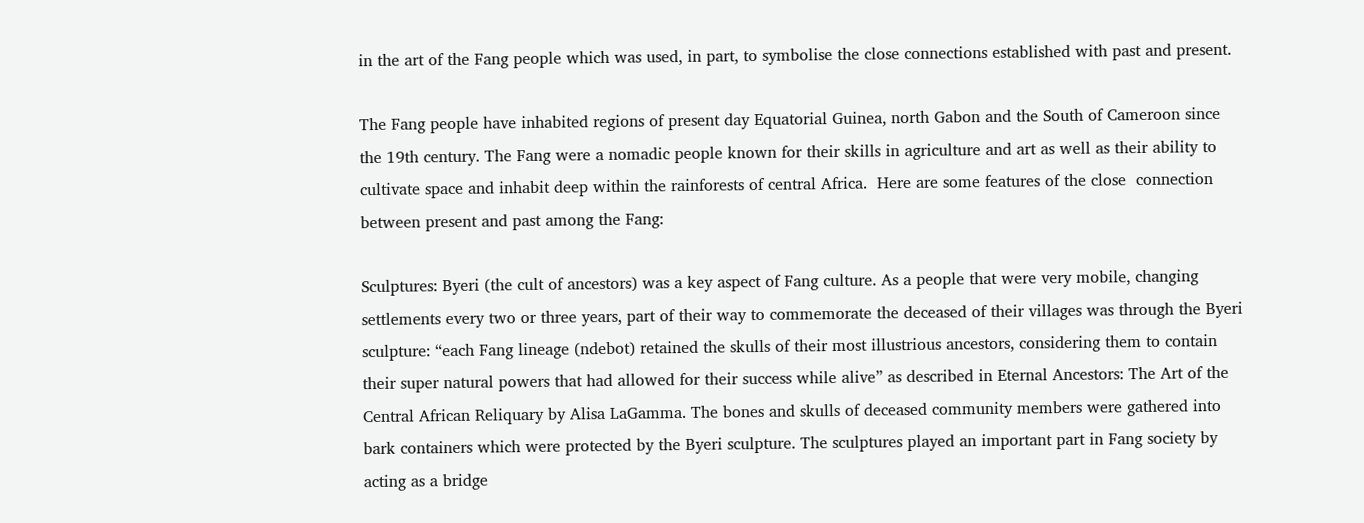in the art of the Fang people which was used, in part, to symbolise the close connections established with past and present.

The Fang people have inhabited regions of present day Equatorial Guinea, north Gabon and the South of Cameroon since the 19th century. The Fang were a nomadic people known for their skills in agriculture and art as well as their ability to cultivate space and inhabit deep within the rainforests of central Africa.  Here are some features of the close  connection between present and past among the Fang:

Sculptures: Byeri (the cult of ancestors) was a key aspect of Fang culture. As a people that were very mobile, changing settlements every two or three years, part of their way to commemorate the deceased of their villages was through the Byeri sculpture: “each Fang lineage (ndebot) retained the skulls of their most illustrious ancestors, considering them to contain their super natural powers that had allowed for their success while alive” as described in Eternal Ancestors: The Art of the Central African Reliquary by Alisa LaGamma. The bones and skulls of deceased community members were gathered into bark containers which were protected by the Byeri sculpture. The sculptures played an important part in Fang society by acting as a bridge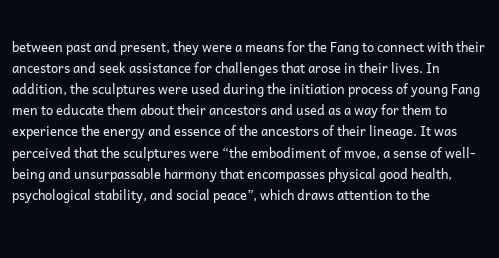between past and present, they were a means for the Fang to connect with their ancestors and seek assistance for challenges that arose in their lives. In addition, the sculptures were used during the initiation process of young Fang men to educate them about their ancestors and used as a way for them to experience the energy and essence of the ancestors of their lineage. It was perceived that the sculptures were “the embodiment of mvoe, a sense of well-being and unsurpassable harmony that encompasses physical good health, psychological stability, and social peace”, which draws attention to the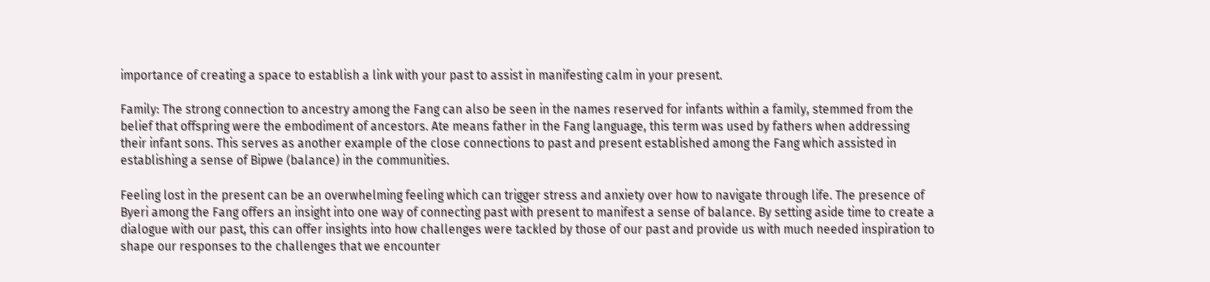importance of creating a space to establish a link with your past to assist in manifesting calm in your present.

Family: The strong connection to ancestry among the Fang can also be seen in the names reserved for infants within a family, stemmed from the belief that offspring were the embodiment of ancestors. Ate means father in the Fang language, this term was used by fathers when addressing their infant sons. This serves as another example of the close connections to past and present established among the Fang which assisted in establishing a sense of Bipwe (balance) in the communities.

Feeling lost in the present can be an overwhelming feeling which can trigger stress and anxiety over how to navigate through life. The presence of Byeri among the Fang offers an insight into one way of connecting past with present to manifest a sense of balance. By setting aside time to create a dialogue with our past, this can offer insights into how challenges were tackled by those of our past and provide us with much needed inspiration to shape our responses to the challenges that we encounter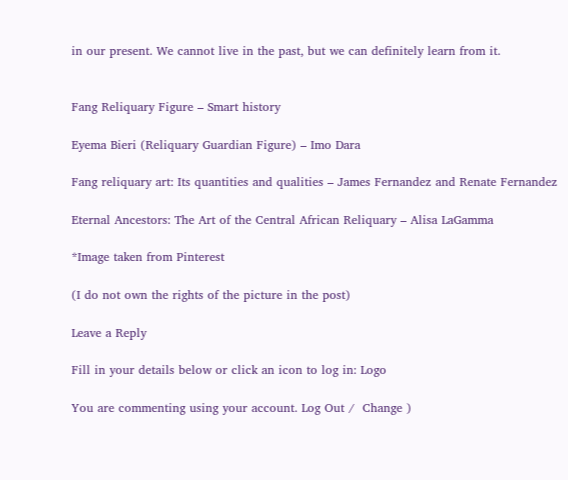in our present. We cannot live in the past, but we can definitely learn from it.


Fang Reliquary Figure – Smart history

Eyema Bieri (Reliquary Guardian Figure) – Imo Dara

Fang reliquary art: Its quantities and qualities – James Fernandez and Renate Fernandez

Eternal Ancestors: The Art of the Central African Reliquary – Alisa LaGamma

*Image taken from Pinterest

(I do not own the rights of the picture in the post)

Leave a Reply

Fill in your details below or click an icon to log in: Logo

You are commenting using your account. Log Out /  Change )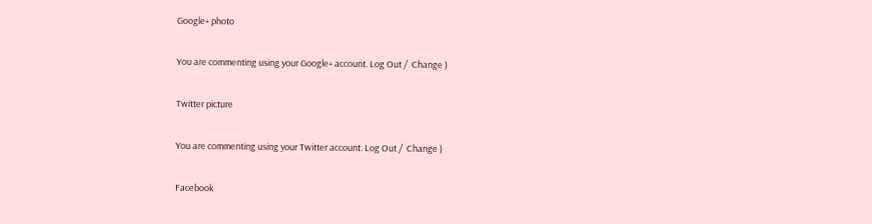Google+ photo

You are commenting using your Google+ account. Log Out /  Change )

Twitter picture

You are commenting using your Twitter account. Log Out /  Change )

Facebook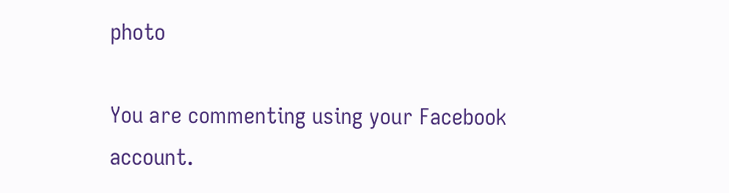photo

You are commenting using your Facebook account.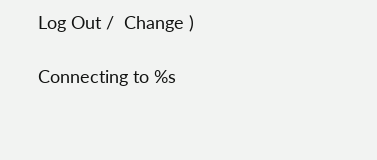Log Out /  Change )

Connecting to %s